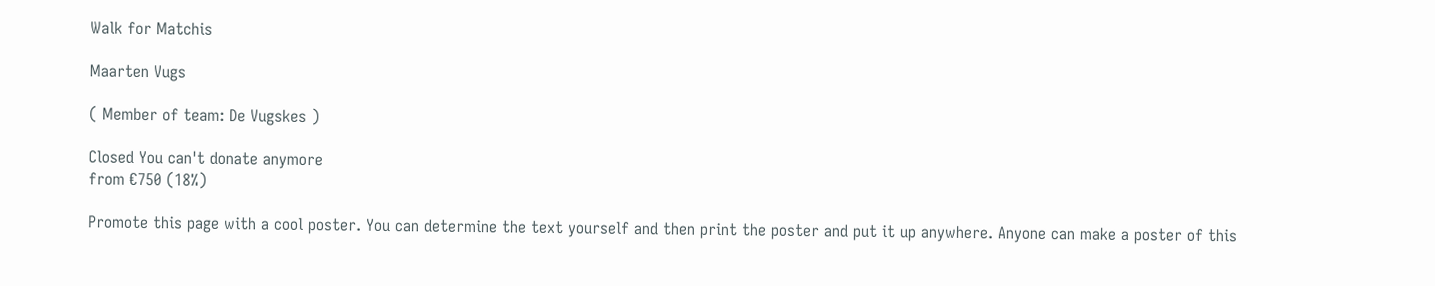Walk for Matchis

Maarten Vugs

( Member of team: De Vugskes )

Closed You can't donate anymore
from €750 (18%)

Promote this page with a cool poster. You can determine the text yourself and then print the poster and put it up anywhere. Anyone can make a poster of this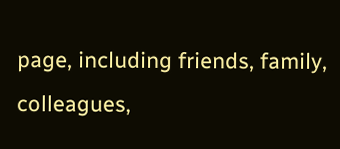page, including friends, family, colleagues,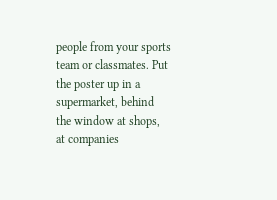people from your sports team or classmates. Put the poster up in a supermarket, behind the window at shops, at companies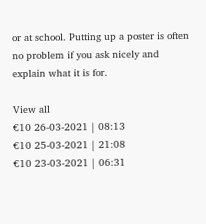or at school. Putting up a poster is often no problem if you ask nicely and explain what it is for.

View all
€10 26-03-2021 | 08:13
€10 25-03-2021 | 21:08
€10 23-03-2021 | 06:31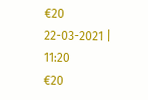€20 22-03-2021 | 11:20
€20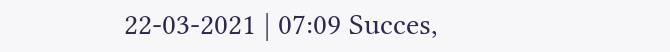22-03-2021 | 07:09 Succes,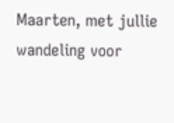Maarten, met jullie wandeling voor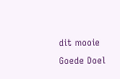dit mooie Goede Doel